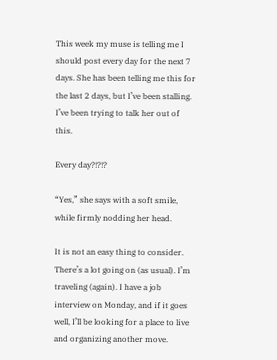This week my muse is telling me I should post every day for the next 7 days. She has been telling me this for the last 2 days, but I’ve been stalling. I’ve been trying to talk her out of this.

Every day?!?!?

“Yes,” she says with a soft smile, while firmly nodding her head.

It is not an easy thing to consider. There’s a lot going on (as usual). I’m traveling (again). I have a job interview on Monday, and if it goes well, I’ll be looking for a place to live and organizing another move.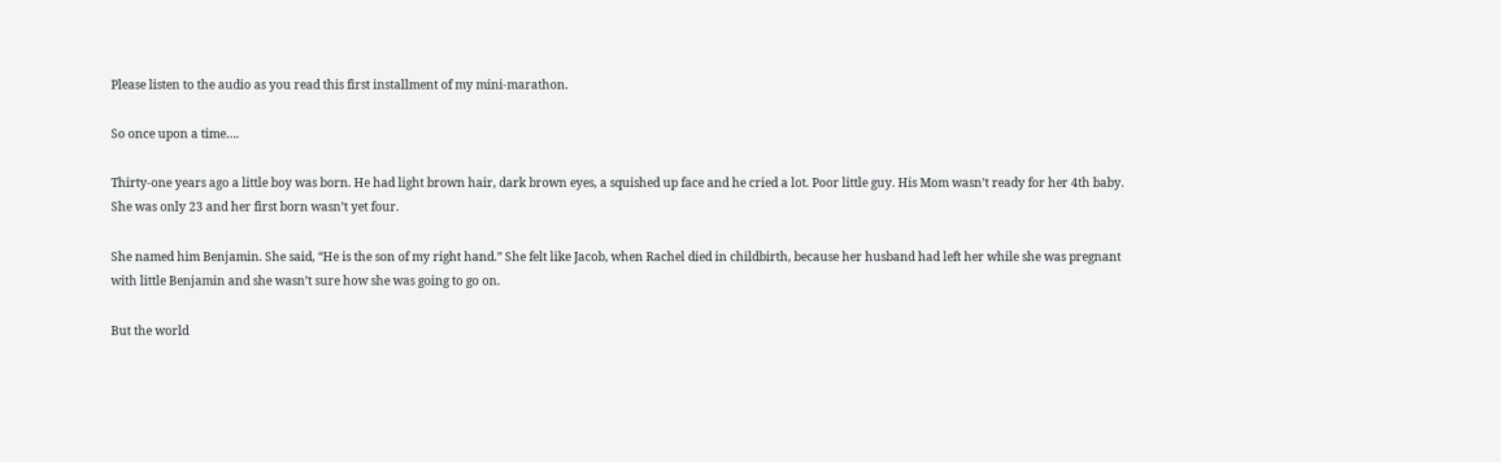Please listen to the audio as you read this first installment of my mini-marathon.

So once upon a time….

Thirty-one years ago a little boy was born. He had light brown hair, dark brown eyes, a squished up face and he cried a lot. Poor little guy. His Mom wasn’t ready for her 4th baby. She was only 23 and her first born wasn’t yet four.

She named him Benjamin. She said, “He is the son of my right hand.” She felt like Jacob, when Rachel died in childbirth, because her husband had left her while she was pregnant with little Benjamin and she wasn’t sure how she was going to go on.

But the world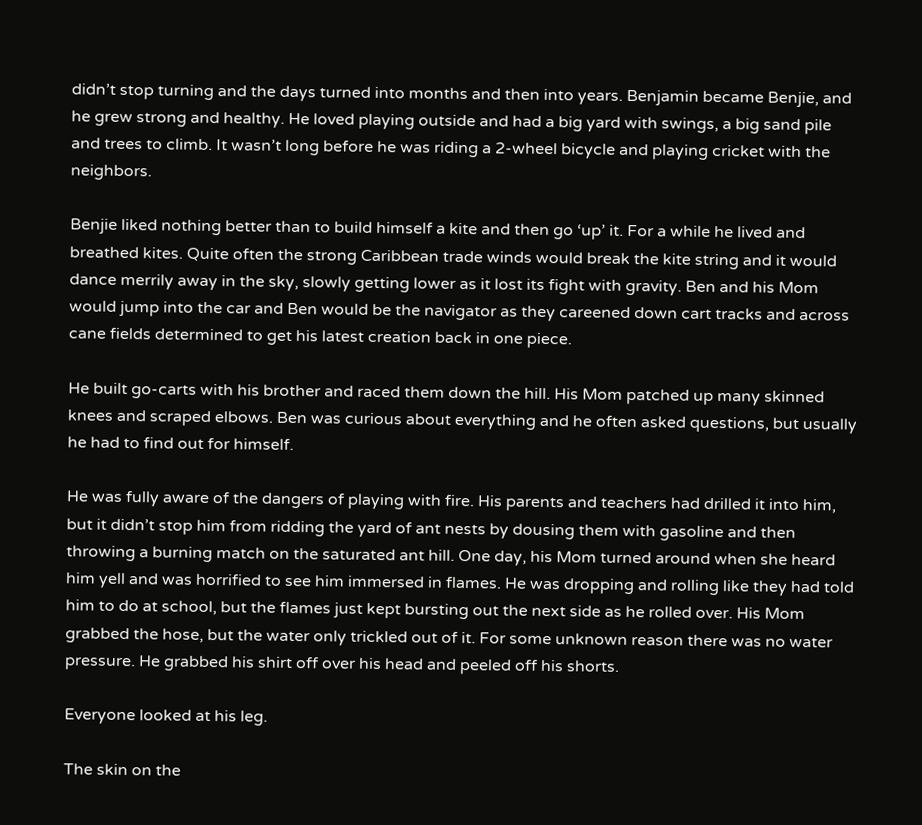didn’t stop turning and the days turned into months and then into years. Benjamin became Benjie, and he grew strong and healthy. He loved playing outside and had a big yard with swings, a big sand pile and trees to climb. It wasn’t long before he was riding a 2-wheel bicycle and playing cricket with the neighbors.

Benjie liked nothing better than to build himself a kite and then go ‘up’ it. For a while he lived and breathed kites. Quite often the strong Caribbean trade winds would break the kite string and it would dance merrily away in the sky, slowly getting lower as it lost its fight with gravity. Ben and his Mom would jump into the car and Ben would be the navigator as they careened down cart tracks and across cane fields determined to get his latest creation back in one piece.

He built go-carts with his brother and raced them down the hill. His Mom patched up many skinned knees and scraped elbows. Ben was curious about everything and he often asked questions, but usually he had to find out for himself.

He was fully aware of the dangers of playing with fire. His parents and teachers had drilled it into him, but it didn’t stop him from ridding the yard of ant nests by dousing them with gasoline and then throwing a burning match on the saturated ant hill. One day, his Mom turned around when she heard him yell and was horrified to see him immersed in flames. He was dropping and rolling like they had told him to do at school, but the flames just kept bursting out the next side as he rolled over. His Mom grabbed the hose, but the water only trickled out of it. For some unknown reason there was no water pressure. He grabbed his shirt off over his head and peeled off his shorts.

Everyone looked at his leg.

The skin on the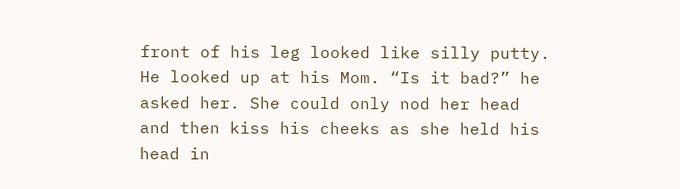front of his leg looked like silly putty. He looked up at his Mom. “Is it bad?” he asked her. She could only nod her head and then kiss his cheeks as she held his head in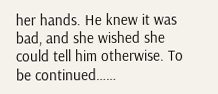her hands. He knew it was bad, and she wished she could tell him otherwise. To be continued……